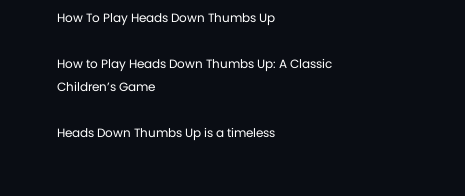How To Play Heads Down Thumbs Up

How to Play Heads Down Thumbs Up: A Classic Children’s Game

Heads Down Thumbs Up is a timeless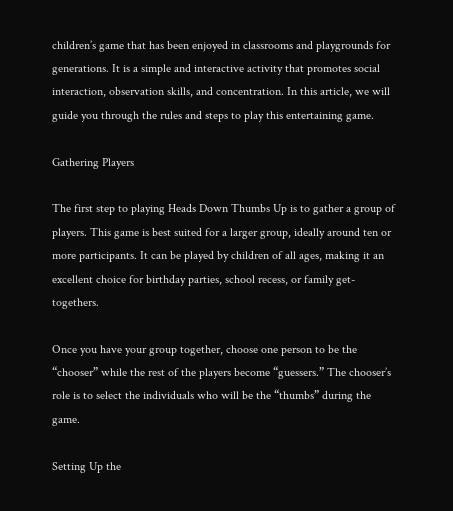children’s game that has been enjoyed in classrooms and playgrounds for generations. It is a simple and interactive activity that promotes social interaction, observation skills, and concentration. In this article, we will guide you through the rules and steps to play this entertaining game.

Gathering Players

The first step to playing Heads Down Thumbs Up is to gather a group of players. This game is best suited for a larger group, ideally around ten or more participants. It can be played by children of all ages, making it an excellent choice for birthday parties, school recess, or family get-togethers.

Once you have your group together, choose one person to be the “chooser” while the rest of the players become “guessers.” The chooser’s role is to select the individuals who will be the “thumbs” during the game.

Setting Up the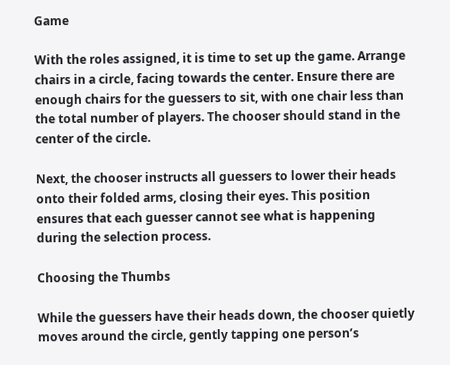Game

With the roles assigned, it is time to set up the game. Arrange chairs in a circle, facing towards the center. Ensure there are enough chairs for the guessers to sit, with one chair less than the total number of players. The chooser should stand in the center of the circle.

Next, the chooser instructs all guessers to lower their heads onto their folded arms, closing their eyes. This position ensures that each guesser cannot see what is happening during the selection process.

Choosing the Thumbs

While the guessers have their heads down, the chooser quietly moves around the circle, gently tapping one person’s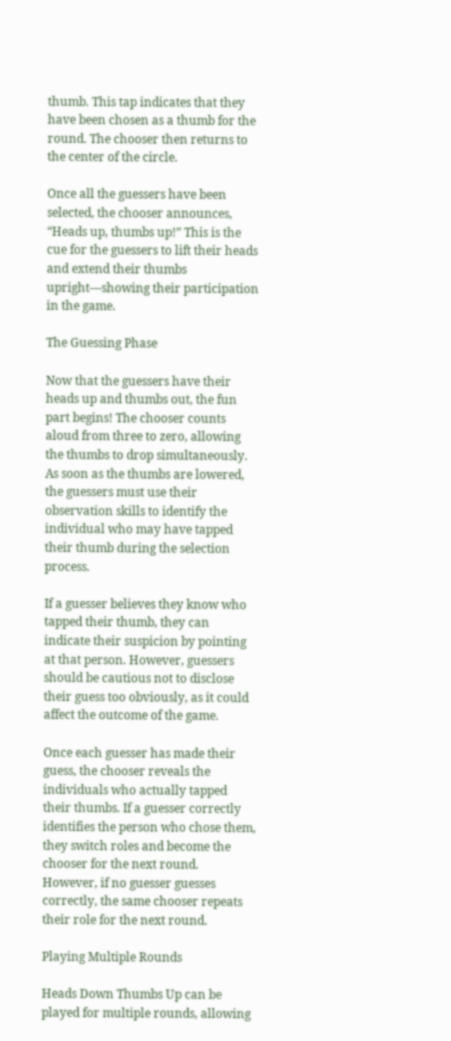thumb. This tap indicates that they have been chosen as a thumb for the round. The chooser then returns to the center of the circle.

Once all the guessers have been selected, the chooser announces, “Heads up, thumbs up!” This is the cue for the guessers to lift their heads and extend their thumbs upright—showing their participation in the game.

The Guessing Phase

Now that the guessers have their heads up and thumbs out, the fun part begins! The chooser counts aloud from three to zero, allowing the thumbs to drop simultaneously. As soon as the thumbs are lowered, the guessers must use their observation skills to identify the individual who may have tapped their thumb during the selection process.

If a guesser believes they know who tapped their thumb, they can indicate their suspicion by pointing at that person. However, guessers should be cautious not to disclose their guess too obviously, as it could affect the outcome of the game.

Once each guesser has made their guess, the chooser reveals the individuals who actually tapped their thumbs. If a guesser correctly identifies the person who chose them, they switch roles and become the chooser for the next round. However, if no guesser guesses correctly, the same chooser repeats their role for the next round.

Playing Multiple Rounds

Heads Down Thumbs Up can be played for multiple rounds, allowing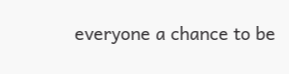everyone a chance to be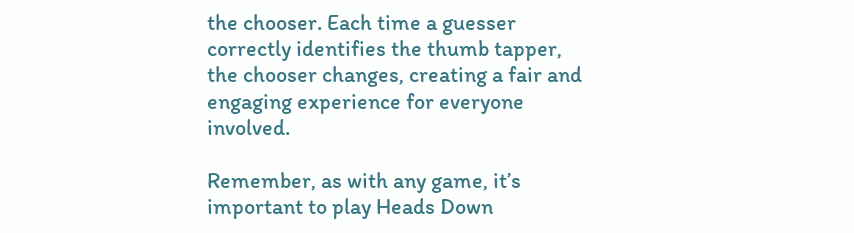the chooser. Each time a guesser correctly identifies the thumb tapper, the chooser changes, creating a fair and engaging experience for everyone involved.

Remember, as with any game, it’s important to play Heads Down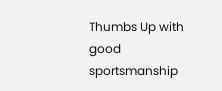Thumbs Up with good sportsmanship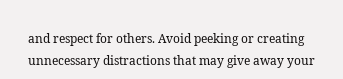and respect for others. Avoid peeking or creating unnecessary distractions that may give away your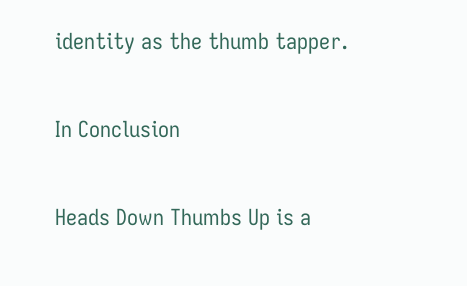identity as the thumb tapper.

In Conclusion

Heads Down Thumbs Up is a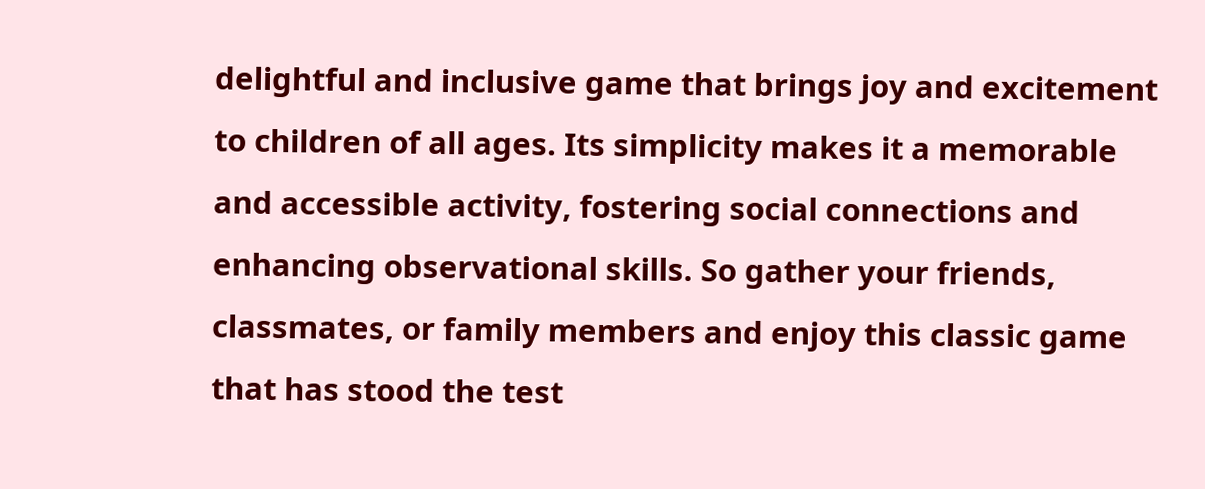delightful and inclusive game that brings joy and excitement to children of all ages. Its simplicity makes it a memorable and accessible activity, fostering social connections and enhancing observational skills. So gather your friends, classmates, or family members and enjoy this classic game that has stood the test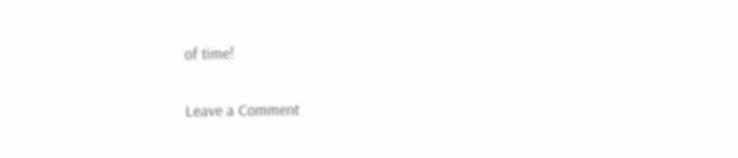of time!

Leave a Comment